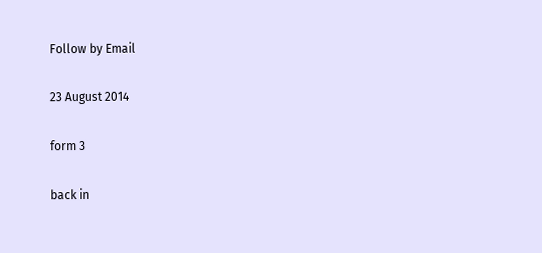Follow by Email

23 August 2014

form 3

back in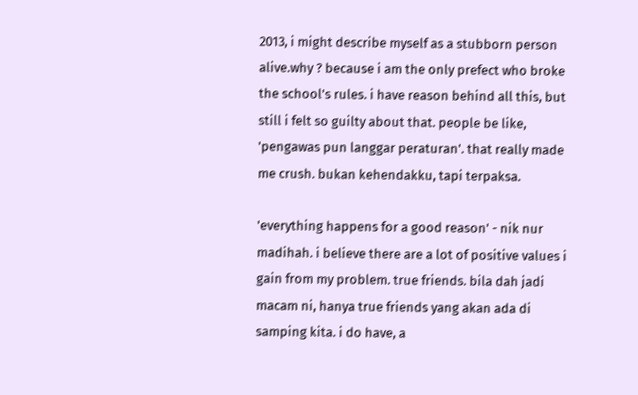2013, i might describe myself as a stubborn person alive.why ? because i am the only prefect who broke the school's rules. i have reason behind all this, but still i felt so guilty about that. people be like, 'pengawas pun langgar peraturan'. that really made me crush. bukan kehendakku, tapi terpaksa.

'everything happens for a good reason' - nik nur madihah. i believe there are a lot of positive values i gain from my problem. true friends. bila dah jadi macam ni, hanya true friends yang akan ada di samping kita. i do have, a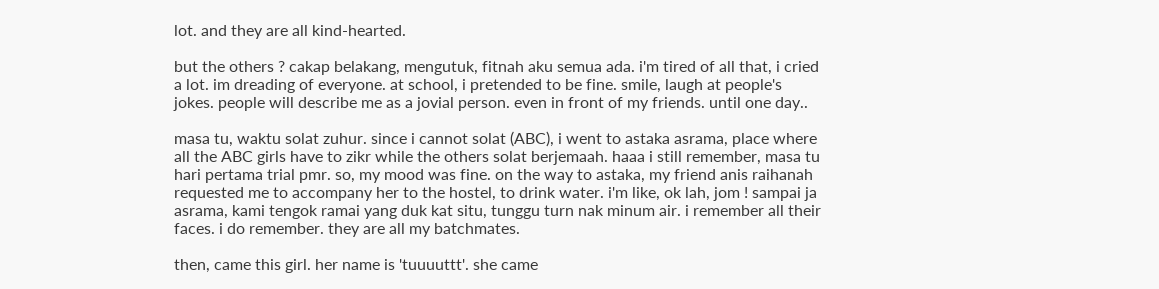lot. and they are all kind-hearted.

but the others ? cakap belakang, mengutuk, fitnah aku semua ada. i'm tired of all that, i cried a lot. im dreading of everyone. at school, i pretended to be fine. smile, laugh at people's jokes. people will describe me as a jovial person. even in front of my friends. until one day..

masa tu, waktu solat zuhur. since i cannot solat (ABC), i went to astaka asrama, place where all the ABC girls have to zikr while the others solat berjemaah. haaa i still remember, masa tu hari pertama trial pmr. so, my mood was fine. on the way to astaka, my friend anis raihanah requested me to accompany her to the hostel, to drink water. i'm like, ok lah, jom ! sampai ja asrama, kami tengok ramai yang duk kat situ, tunggu turn nak minum air. i remember all their faces. i do remember. they are all my batchmates.

then, came this girl. her name is 'tuuuuttt'. she came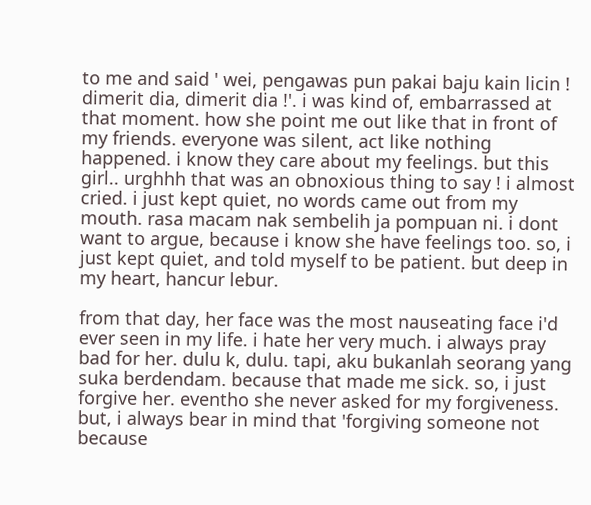to me and said ' wei, pengawas pun pakai baju kain licin ! dimerit dia, dimerit dia !'. i was kind of, embarrassed at that moment. how she point me out like that in front of my friends. everyone was silent, act like nothing happened. i know they care about my feelings. but this girl.. urghhh that was an obnoxious thing to say ! i almost cried. i just kept quiet, no words came out from my mouth. rasa macam nak sembelih ja pompuan ni. i dont want to argue, because i know she have feelings too. so, i just kept quiet, and told myself to be patient. but deep in my heart, hancur lebur.

from that day, her face was the most nauseating face i'd ever seen in my life. i hate her very much. i always pray bad for her. dulu k, dulu. tapi, aku bukanlah seorang yang suka berdendam. because that made me sick. so, i just forgive her. eventho she never asked for my forgiveness. but, i always bear in mind that 'forgiving someone not because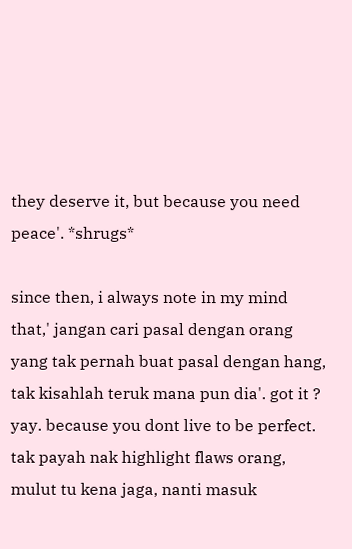they deserve it, but because you need peace'. *shrugs*

since then, i always note in my mind that,' jangan cari pasal dengan orang yang tak pernah buat pasal dengan hang, tak kisahlah teruk mana pun dia'. got it ? yay. because you dont live to be perfect. tak payah nak highlight flaws orang, mulut tu kena jaga, nanti masuk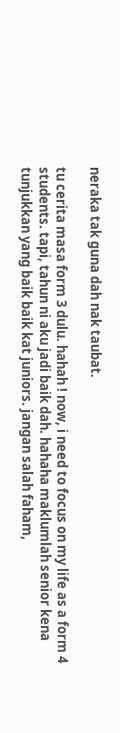neraka tak guna dah nak taubat.

tu cerita masa form 3 dulu. hahah ! now, i need to focus on my life as a form 4 students. tapi, tahun ni aku jadi baik dah. hahaha maklumlah senior kena tunjukkan yang baik baik kat juniors. jangan salah faham,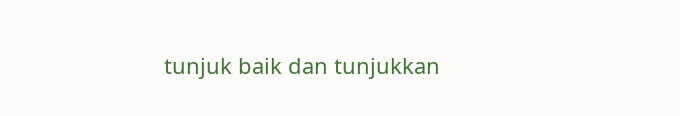tunjuk baik dan tunjukkan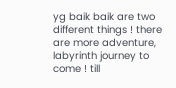yg baik baik are two different things ! there are more adventure, labyrinth journey to come ! till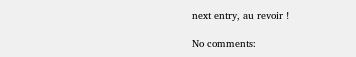next entry, au revoir !

No comments: